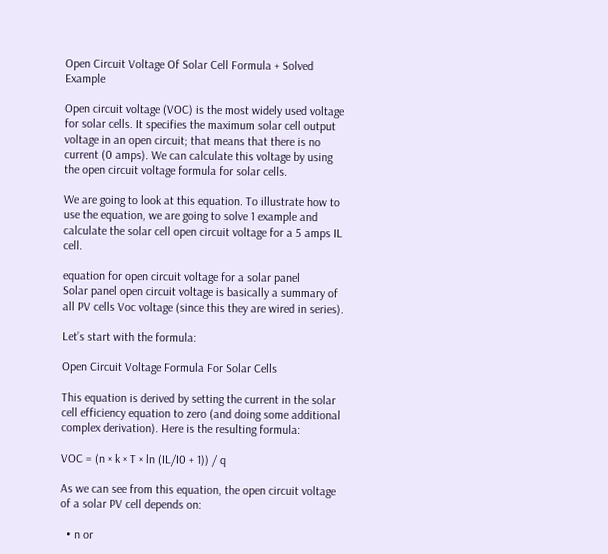Open Circuit Voltage Of Solar Cell Formula + Solved Example

Open circuit voltage (VOC) is the most widely used voltage for solar cells. It specifies the maximum solar cell output voltage in an open circuit; that means that there is no current (0 amps). We can calculate this voltage by using the open circuit voltage formula for solar cells.

We are going to look at this equation. To illustrate how to use the equation, we are going to solve 1 example and calculate the solar cell open circuit voltage for a 5 amps IL cell.

equation for open circuit voltage for a solar panel
Solar panel open circuit voltage is basically a summary of all PV cells Voc voltage (since this they are wired in series).

Let’s start with the formula:

Open Circuit Voltage Formula For Solar Cells

This equation is derived by setting the current in the solar cell efficiency equation to zero (and doing some additional complex derivation). Here is the resulting formula:

VOC = (n × k × T × ln (IL/I0 + 1)) / q

As we can see from this equation, the open circuit voltage of a solar PV cell depends on:

  • n or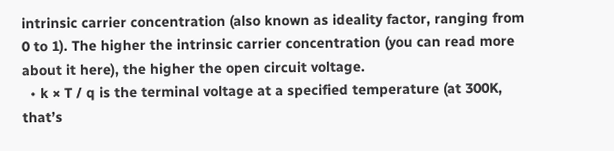intrinsic carrier concentration (also known as ideality factor, ranging from 0 to 1). The higher the intrinsic carrier concentration (you can read more about it here), the higher the open circuit voltage.
  • k × T / q is the terminal voltage at a specified temperature (at 300K, that’s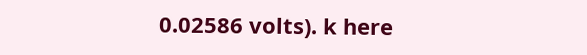0.02586 volts). k here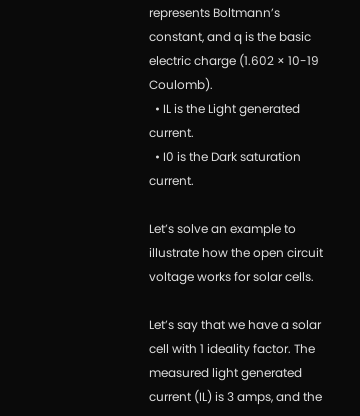represents Boltmann’s constant, and q is the basic electric charge (1.602 × 10-19 Coulomb).
  • IL is the Light generated current.
  • I0 is the Dark saturation current.

Let’s solve an example to illustrate how the open circuit voltage works for solar cells.

Let’s say that we have a solar cell with 1 ideality factor. The measured light generated current (IL) is 3 amps, and the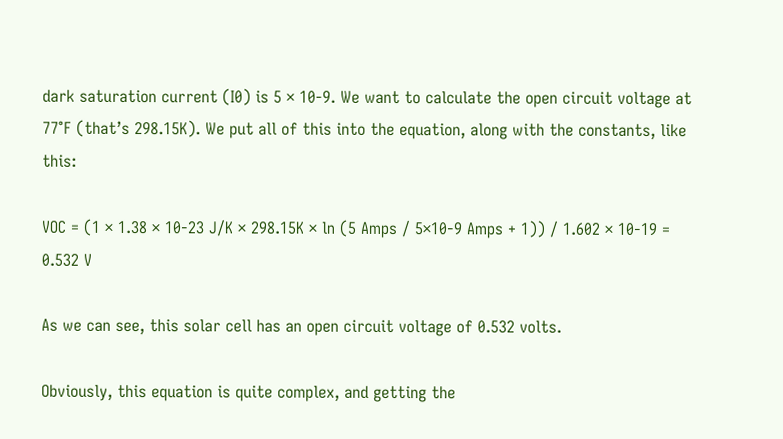dark saturation current (I0) is 5 × 10-9. We want to calculate the open circuit voltage at 77°F (that’s 298.15K). We put all of this into the equation, along with the constants, like this:

VOC = (1 × 1.38 × 10-23 J/K × 298.15K × ln (5 Amps / 5×10-9 Amps + 1)) / 1.602 × 10-19 = 0.532 V

As we can see, this solar cell has an open circuit voltage of 0.532 volts.

Obviously, this equation is quite complex, and getting the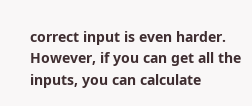correct input is even harder. However, if you can get all the inputs, you can calculate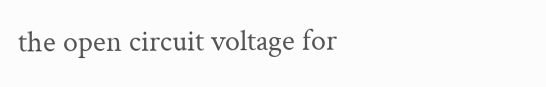the open circuit voltage for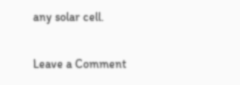any solar cell.

Leave a Comment